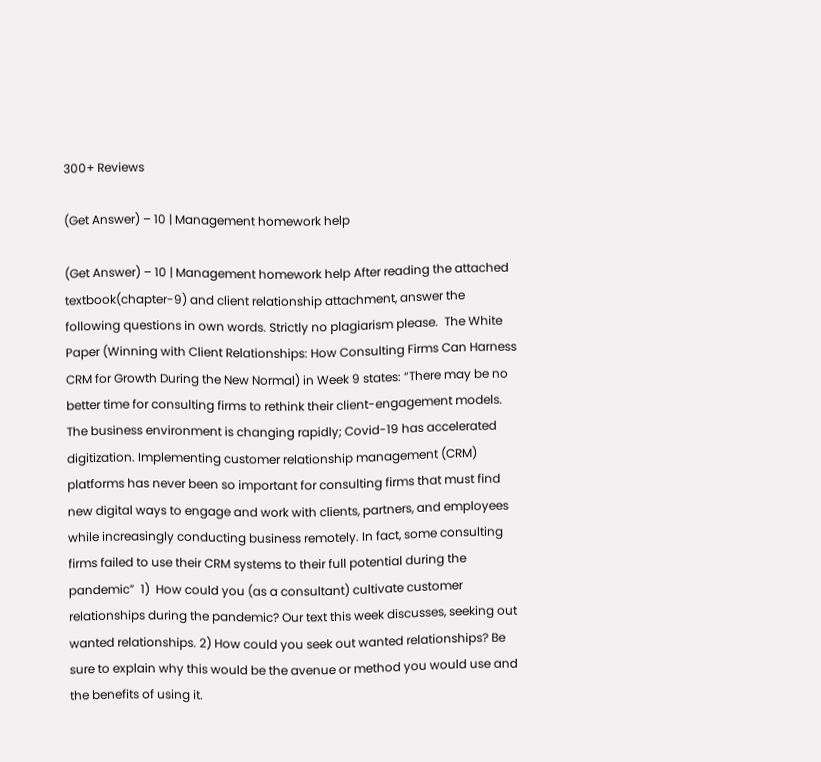300+ Reviews

(Get Answer) – 10 | Management homework help

(Get Answer) – 10 | Management homework help After reading the attached textbook(chapter-9) and client relationship attachment, answer the following questions in own words. Strictly no plagiarism please.  The White Paper (Winning with Client Relationships: How Consulting Firms Can Harness CRM for Growth During the New Normal) in Week 9 states: “There may be no better time for consulting firms to rethink their client-engagement models. The business environment is changing rapidly; Covid-19 has accelerated digitization. Implementing customer relationship management (CRM) platforms has never been so important for consulting firms that must find new digital ways to engage and work with clients, partners, and employees while increasingly conducting business remotely. In fact, some consulting firms failed to use their CRM systems to their full potential during the pandemic”  1)  How could you (as a consultant) cultivate customer relationships during the pandemic? Our text this week discusses, seeking out wanted relationships. 2) How could you seek out wanted relationships? Be sure to explain why this would be the avenue or method you would use and the benefits of using it.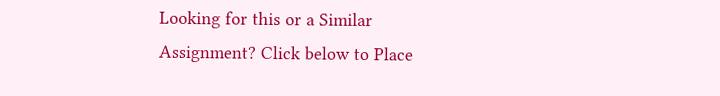Looking for this or a Similar Assignment? Click below to Place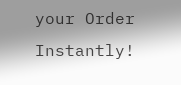your Order Instantly!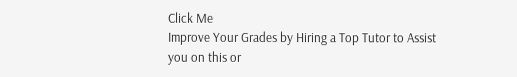Click Me
Improve Your Grades by Hiring a Top Tutor to Assist you on this or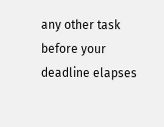any other task before your deadline elapses